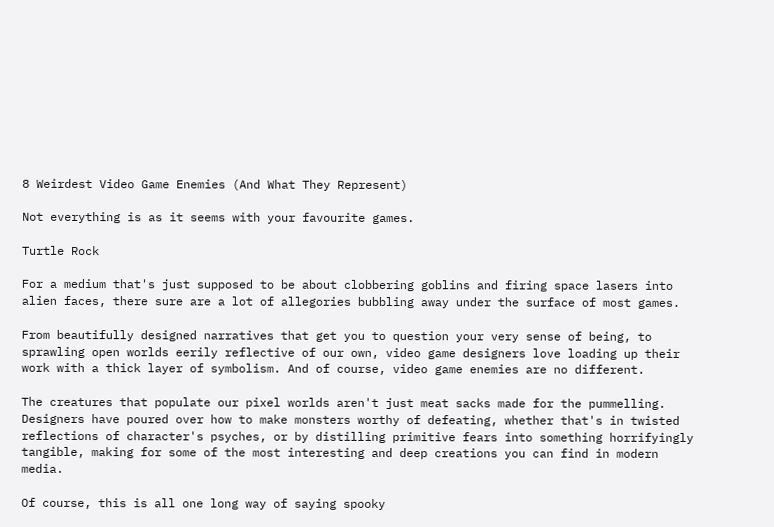8 Weirdest Video Game Enemies (And What They Represent)

Not everything is as it seems with your favourite games.

Turtle Rock

For a medium that's just supposed to be about clobbering goblins and firing space lasers into alien faces, there sure are a lot of allegories bubbling away under the surface of most games.

From beautifully designed narratives that get you to question your very sense of being, to sprawling open worlds eerily reflective of our own, video game designers love loading up their work with a thick layer of symbolism. And of course, video game enemies are no different.

The creatures that populate our pixel worlds aren't just meat sacks made for the pummelling. Designers have poured over how to make monsters worthy of defeating, whether that's in twisted reflections of character's psyches, or by distilling primitive fears into something horrifyingly tangible, making for some of the most interesting and deep creations you can find in modern media.

Of course, this is all one long way of saying spooky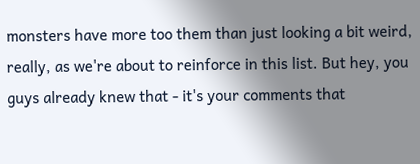monsters have more too them than just looking a bit weird, really, as we're about to reinforce in this list. But hey, you guys already knew that - it's your comments that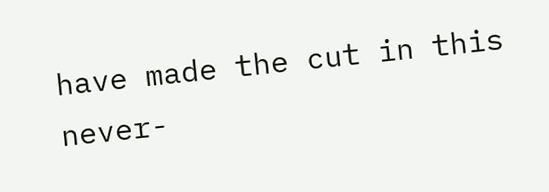have made the cut in this never-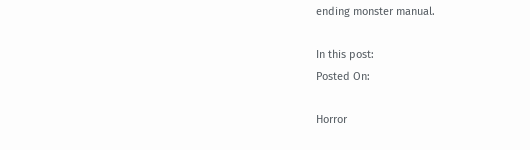ending monster manual.

In this post:
Posted On:

Horror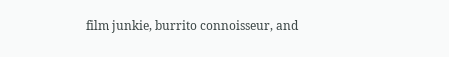film junkie, burrito connoisseur, and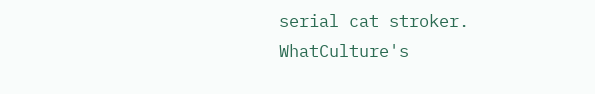serial cat stroker. WhatCulture's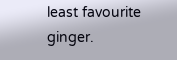least favourite ginger.